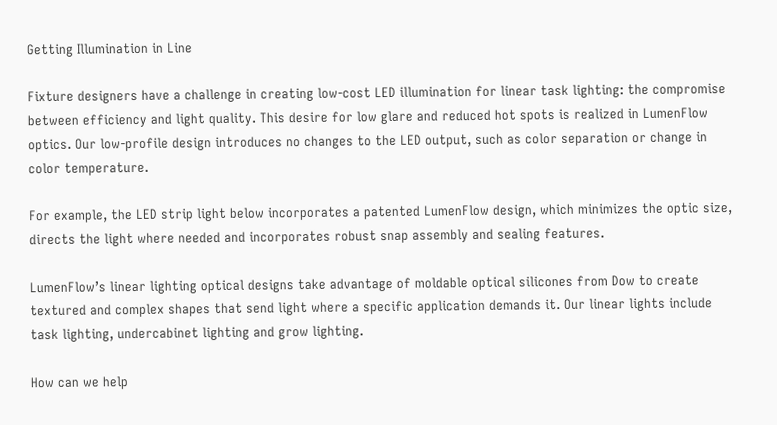Getting Illumination in Line

Fixture designers have a challenge in creating low-cost LED illumination for linear task lighting: the compromise between efficiency and light quality. This desire for low glare and reduced hot spots is realized in LumenFlow optics. Our low-profile design introduces no changes to the LED output, such as color separation or change in color temperature.

For example, the LED strip light below incorporates a patented LumenFlow design, which minimizes the optic size, directs the light where needed and incorporates robust snap assembly and sealing features.

LumenFlow’s linear lighting optical designs take advantage of moldable optical silicones from Dow to create textured and complex shapes that send light where a specific application demands it. Our linear lights include task lighting, undercabinet lighting and grow lighting.

How can we help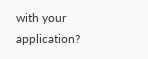with your application?